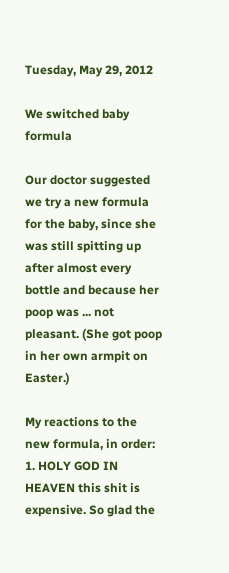Tuesday, May 29, 2012

We switched baby formula

Our doctor suggested we try a new formula for the baby, since she was still spitting up after almost every bottle and because her poop was ... not pleasant. (She got poop in her own armpit on Easter.)

My reactions to the new formula, in order:
1. HOLY GOD IN HEAVEN this shit is expensive. So glad the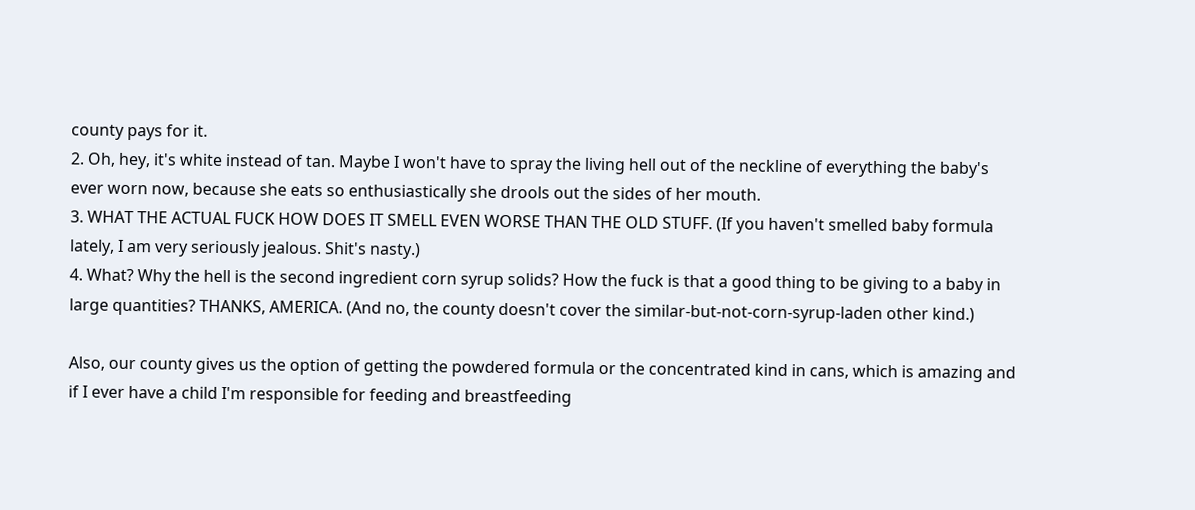county pays for it.
2. Oh, hey, it's white instead of tan. Maybe I won't have to spray the living hell out of the neckline of everything the baby's ever worn now, because she eats so enthusiastically she drools out the sides of her mouth.
3. WHAT THE ACTUAL FUCK HOW DOES IT SMELL EVEN WORSE THAN THE OLD STUFF. (If you haven't smelled baby formula lately, I am very seriously jealous. Shit's nasty.)
4. What? Why the hell is the second ingredient corn syrup solids? How the fuck is that a good thing to be giving to a baby in large quantities? THANKS, AMERICA. (And no, the county doesn't cover the similar-but-not-corn-syrup-laden other kind.)

Also, our county gives us the option of getting the powdered formula or the concentrated kind in cans, which is amazing and if I ever have a child I'm responsible for feeding and breastfeeding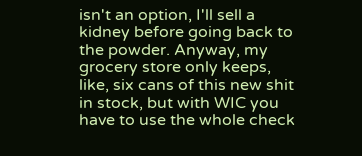isn't an option, I'll sell a kidney before going back to the powder. Anyway, my grocery store only keeps, like, six cans of this new shit in stock, but with WIC you have to use the whole check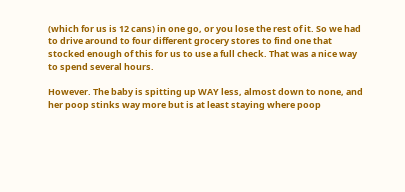(which for us is 12 cans) in one go, or you lose the rest of it. So we had to drive around to four different grocery stores to find one that stocked enough of this for us to use a full check. That was a nice way to spend several hours.

However. The baby is spitting up WAY less, almost down to none, and her poop stinks way more but is at least staying where poop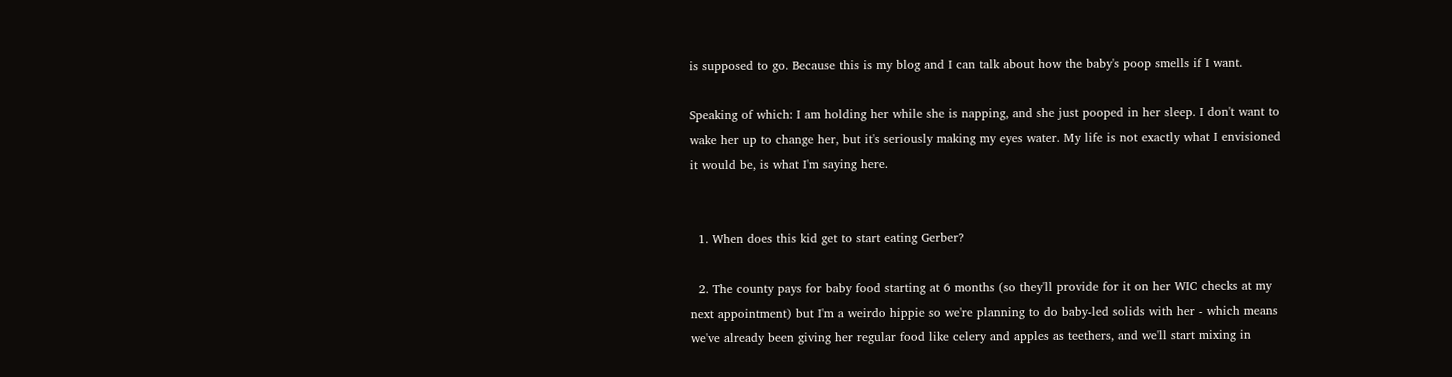is supposed to go. Because this is my blog and I can talk about how the baby's poop smells if I want.

Speaking of which: I am holding her while she is napping, and she just pooped in her sleep. I don't want to wake her up to change her, but it's seriously making my eyes water. My life is not exactly what I envisioned it would be, is what I'm saying here.


  1. When does this kid get to start eating Gerber?

  2. The county pays for baby food starting at 6 months (so they'll provide for it on her WIC checks at my next appointment) but I'm a weirdo hippie so we're planning to do baby-led solids with her - which means we've already been giving her regular food like celery and apples as teethers, and we'll start mixing in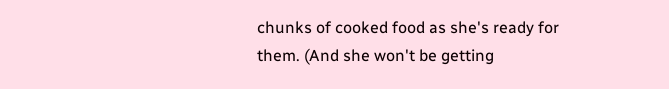chunks of cooked food as she's ready for them. (And she won't be getting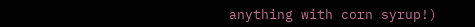anything with corn syrup!)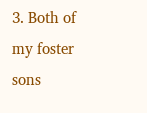3. Both of my foster sons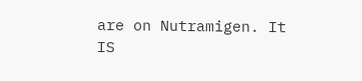are on Nutramigen. It IS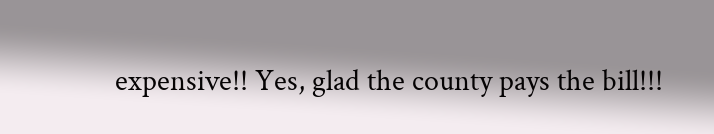expensive!! Yes, glad the county pays the bill!!!